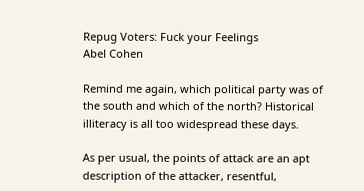Repug Voters: Fuck your Feelings
Abel Cohen

Remind me again, which political party was of the south and which of the north? Historical illiteracy is all too widespread these days.

As per usual, the points of attack are an apt description of the attacker, resentful,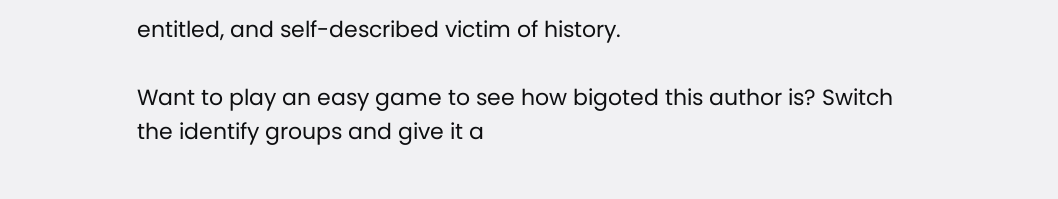entitled, and self-described victim of history.

Want to play an easy game to see how bigoted this author is? Switch the identify groups and give it a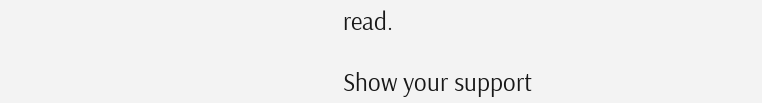read.

Show your support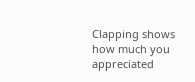Clapping shows how much you appreciated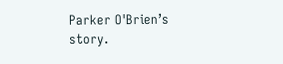Parker O'Brien’s story.